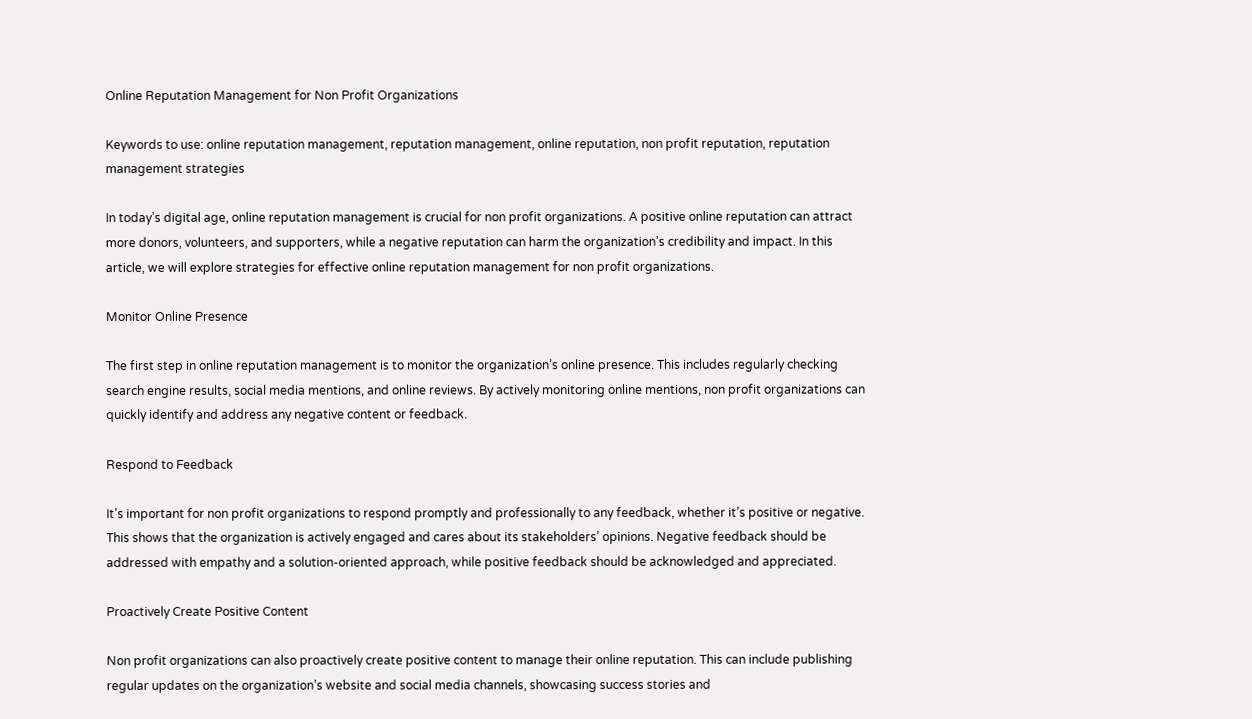Online Reputation Management for Non Profit Organizations

Keywords to use: online reputation management, reputation management, online reputation, non profit reputation, reputation management strategies

In today’s digital age, online reputation management is crucial for non profit organizations. A positive online reputation can attract more donors, volunteers, and supporters, while a negative reputation can harm the organization’s credibility and impact. In this article, we will explore strategies for effective online reputation management for non profit organizations.

Monitor Online Presence

The first step in online reputation management is to monitor the organization’s online presence. This includes regularly checking search engine results, social media mentions, and online reviews. By actively monitoring online mentions, non profit organizations can quickly identify and address any negative content or feedback.

Respond to Feedback

It’s important for non profit organizations to respond promptly and professionally to any feedback, whether it’s positive or negative. This shows that the organization is actively engaged and cares about its stakeholders’ opinions. Negative feedback should be addressed with empathy and a solution-oriented approach, while positive feedback should be acknowledged and appreciated.

Proactively Create Positive Content

Non profit organizations can also proactively create positive content to manage their online reputation. This can include publishing regular updates on the organization’s website and social media channels, showcasing success stories and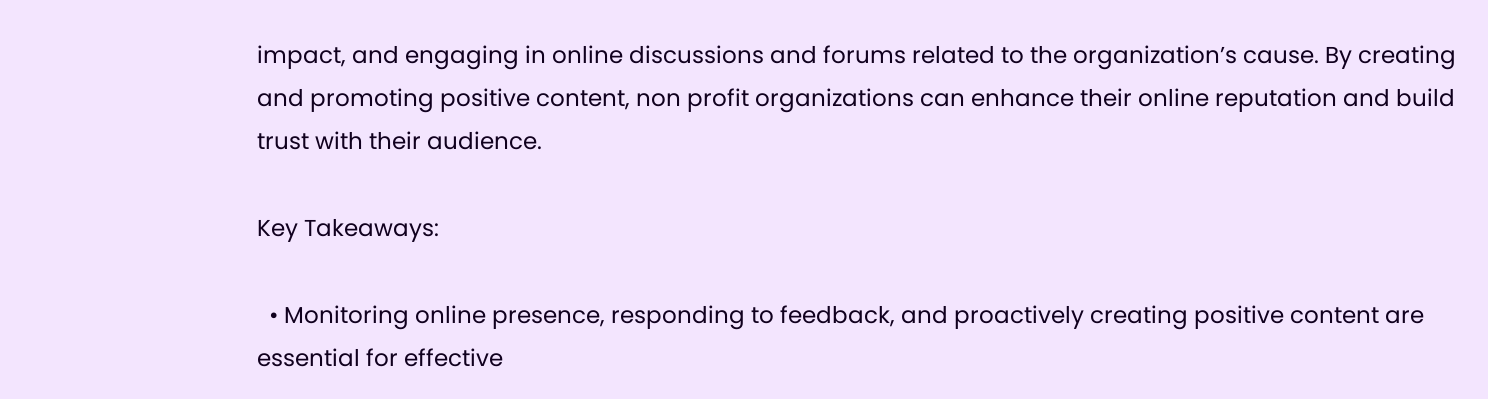impact, and engaging in online discussions and forums related to the organization’s cause. By creating and promoting positive content, non profit organizations can enhance their online reputation and build trust with their audience.

Key Takeaways:

  • Monitoring online presence, responding to feedback, and proactively creating positive content are essential for effective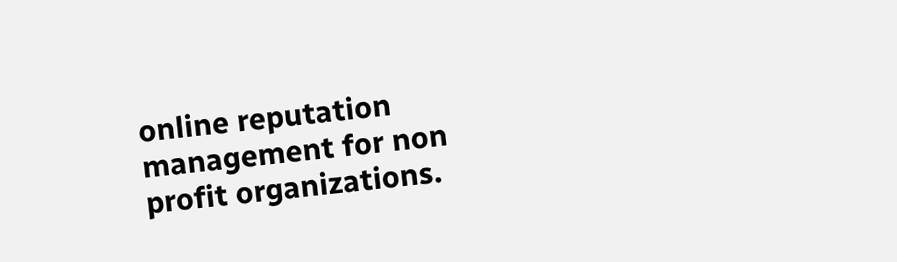online reputation management for non profit organizations.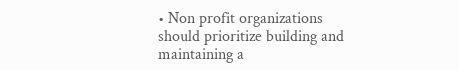• Non profit organizations should prioritize building and maintaining a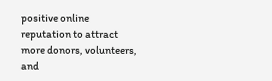positive online reputation to attract more donors, volunteers, and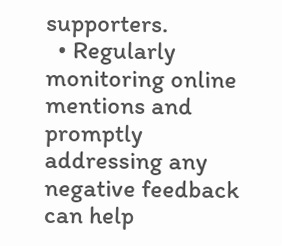supporters.
  • Regularly monitoring online mentions and promptly addressing any negative feedback can help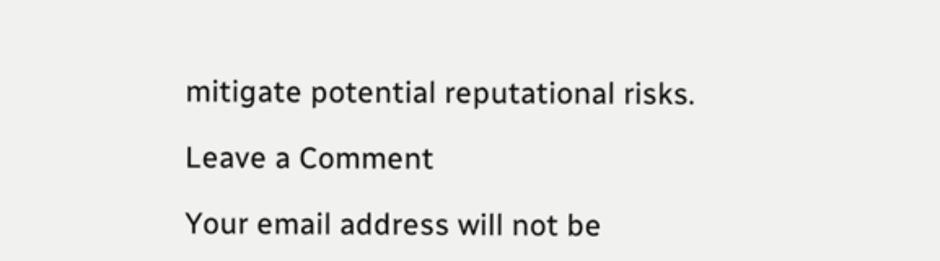mitigate potential reputational risks.

Leave a Comment

Your email address will not be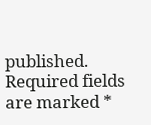published. Required fields are marked *